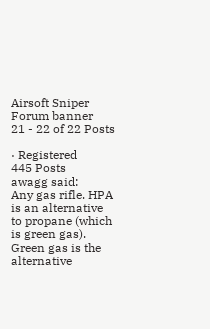Airsoft Sniper Forum banner
21 - 22 of 22 Posts

· Registered
445 Posts
awagg said:
Any gas rifle. HPA is an alternative to propane (which is green gas).
Green gas is the alternative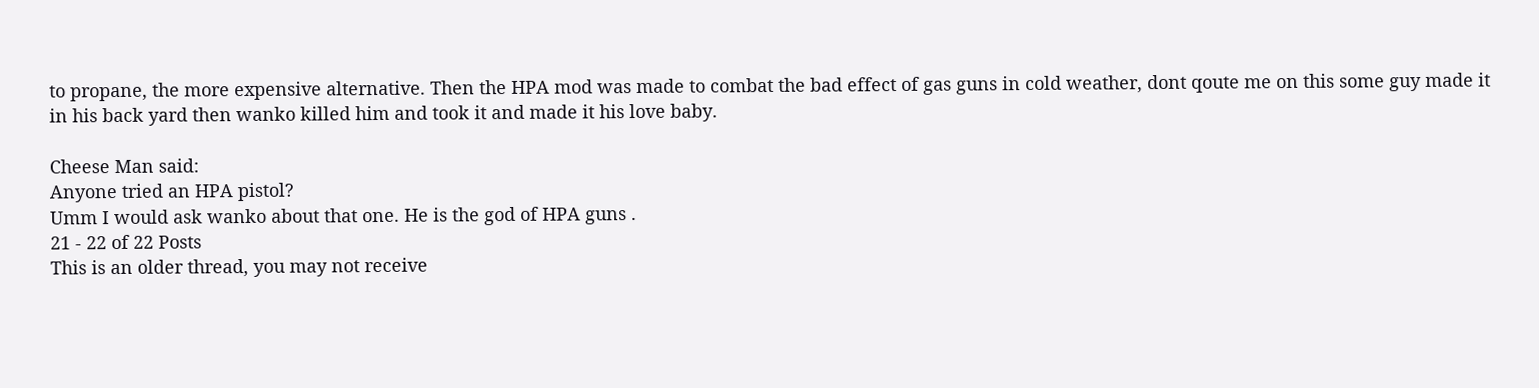to propane, the more expensive alternative. Then the HPA mod was made to combat the bad effect of gas guns in cold weather, dont qoute me on this some guy made it in his back yard then wanko killed him and took it and made it his love baby.

Cheese Man said:
Anyone tried an HPA pistol?
Umm I would ask wanko about that one. He is the god of HPA guns .
21 - 22 of 22 Posts
This is an older thread, you may not receive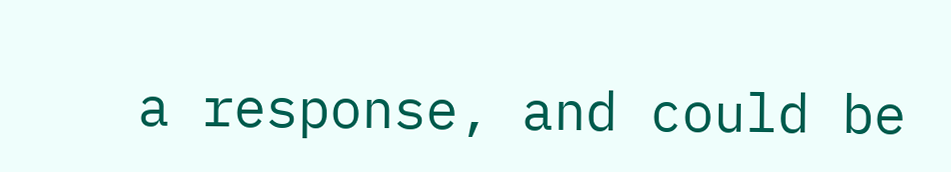a response, and could be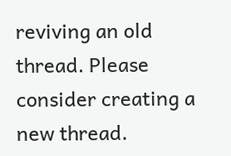reviving an old thread. Please consider creating a new thread.